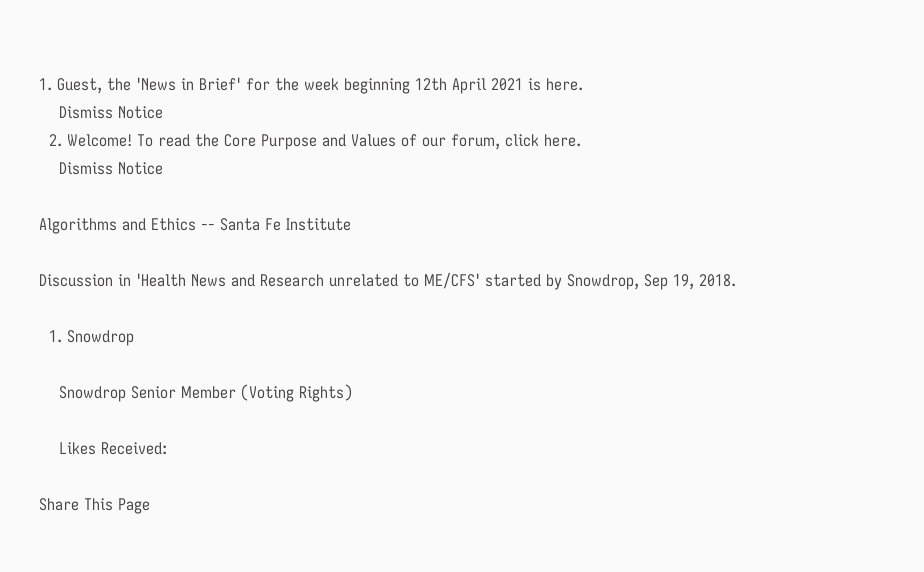1. Guest, the 'News in Brief' for the week beginning 12th April 2021 is here.
    Dismiss Notice
  2. Welcome! To read the Core Purpose and Values of our forum, click here.
    Dismiss Notice

Algorithms and Ethics -- Santa Fe Institute

Discussion in 'Health News and Research unrelated to ME/CFS' started by Snowdrop, Sep 19, 2018.

  1. Snowdrop

    Snowdrop Senior Member (Voting Rights)

    Likes Received:

Share This Page